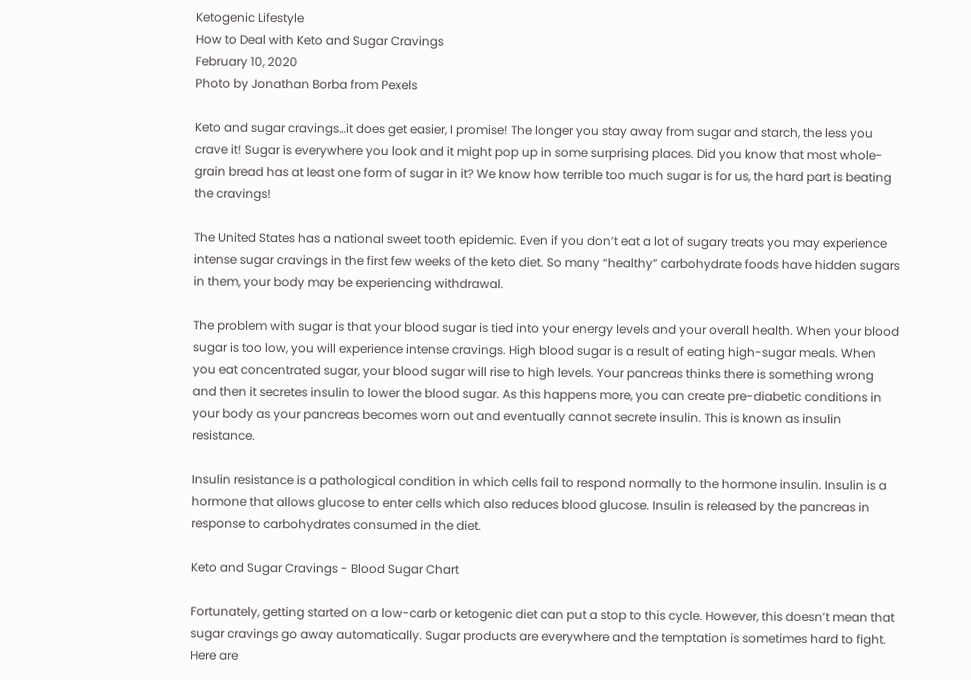Ketogenic Lifestyle
How to Deal with Keto and Sugar Cravings
February 10, 2020
Photo by Jonathan Borba from Pexels

Keto and sugar cravings…it does get easier, I promise! The longer you stay away from sugar and starch, the less you crave it! Sugar is everywhere you look and it might pop up in some surprising places. Did you know that most whole-grain bread has at least one form of sugar in it? We know how terrible too much sugar is for us, the hard part is beating the cravings!

The United States has a national sweet tooth epidemic. Even if you don’t eat a lot of sugary treats you may experience intense sugar cravings in the first few weeks of the keto diet. So many “healthy” carbohydrate foods have hidden sugars in them, your body may be experiencing withdrawal.

The problem with sugar is that your blood sugar is tied into your energy levels and your overall health. When your blood sugar is too low, you will experience intense cravings. High blood sugar is a result of eating high-sugar meals. When you eat concentrated sugar, your blood sugar will rise to high levels. Your pancreas thinks there is something wrong and then it secretes insulin to lower the blood sugar. As this happens more, you can create pre-diabetic conditions in your body as your pancreas becomes worn out and eventually cannot secrete insulin. This is known as insulin resistance.

Insulin resistance is a pathological condition in which cells fail to respond normally to the hormone insulin. Insulin is a hormone that allows glucose to enter cells which also reduces blood glucose. Insulin is released by the pancreas in response to carbohydrates consumed in the diet.

Keto and Sugar Cravings - Blood Sugar Chart

Fortunately, getting started on a low-carb or ketogenic diet can put a stop to this cycle. However, this doesn’t mean that sugar cravings go away automatically. Sugar products are everywhere and the temptation is sometimes hard to fight. Here are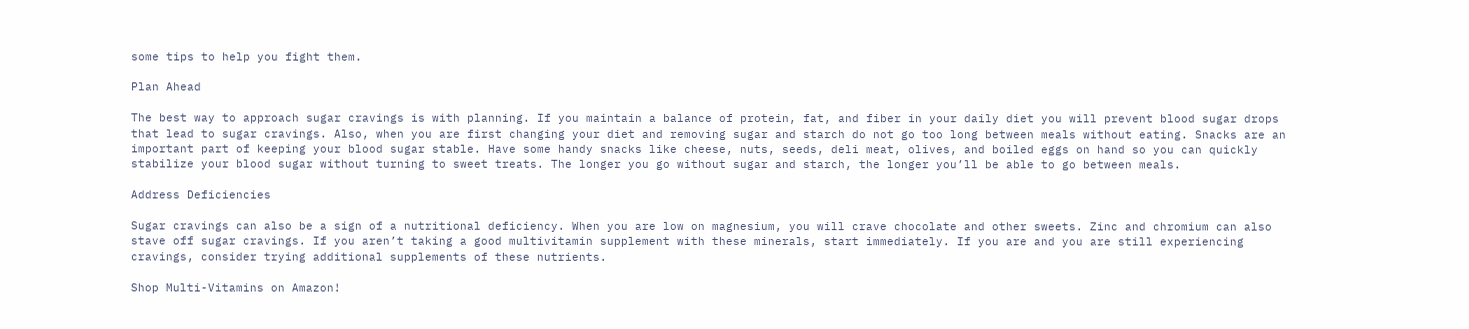some tips to help you fight them.

Plan Ahead

The best way to approach sugar cravings is with planning. If you maintain a balance of protein, fat, and fiber in your daily diet you will prevent blood sugar drops that lead to sugar cravings. Also, when you are first changing your diet and removing sugar and starch do not go too long between meals without eating. Snacks are an important part of keeping your blood sugar stable. Have some handy snacks like cheese, nuts, seeds, deli meat, olives, and boiled eggs on hand so you can quickly stabilize your blood sugar without turning to sweet treats. The longer you go without sugar and starch, the longer you’ll be able to go between meals.

Address Deficiencies

Sugar cravings can also be a sign of a nutritional deficiency. When you are low on magnesium, you will crave chocolate and other sweets. Zinc and chromium can also stave off sugar cravings. If you aren’t taking a good multivitamin supplement with these minerals, start immediately. If you are and you are still experiencing cravings, consider trying additional supplements of these nutrients.

Shop Multi-Vitamins on Amazon!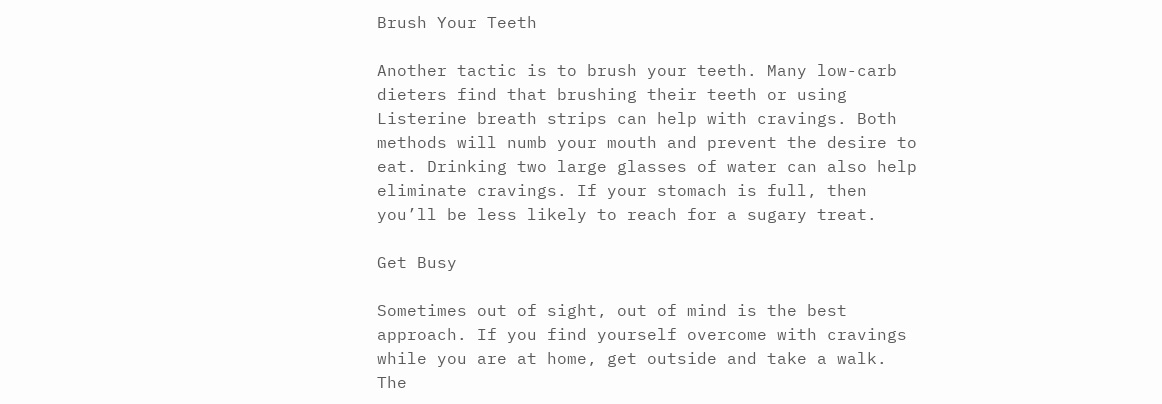Brush Your Teeth

Another tactic is to brush your teeth. Many low-carb dieters find that brushing their teeth or using Listerine breath strips can help with cravings. Both methods will numb your mouth and prevent the desire to eat. Drinking two large glasses of water can also help eliminate cravings. If your stomach is full, then you’ll be less likely to reach for a sugary treat.

Get Busy

Sometimes out of sight, out of mind is the best approach. If you find yourself overcome with cravings while you are at home, get outside and take a walk. The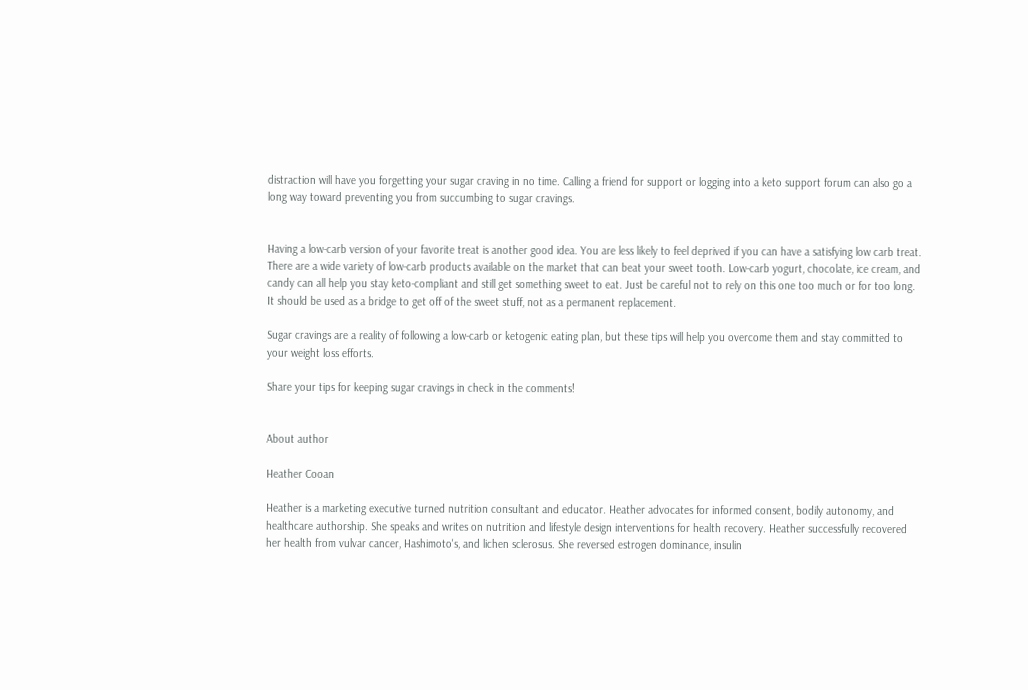distraction will have you forgetting your sugar craving in no time. Calling a friend for support or logging into a keto support forum can also go a long way toward preventing you from succumbing to sugar cravings.


Having a low-carb version of your favorite treat is another good idea. You are less likely to feel deprived if you can have a satisfying low carb treat. There are a wide variety of low-carb products available on the market that can beat your sweet tooth. Low-carb yogurt, chocolate, ice cream, and candy can all help you stay keto-compliant and still get something sweet to eat. Just be careful not to rely on this one too much or for too long. It should be used as a bridge to get off of the sweet stuff, not as a permanent replacement.

Sugar cravings are a reality of following a low-carb or ketogenic eating plan, but these tips will help you overcome them and stay committed to your weight loss efforts.

Share your tips for keeping sugar cravings in check in the comments!


About author

Heather Cooan

Heather is a marketing executive turned nutrition consultant and educator. Heather advocates for informed consent, bodily autonomy, and healthcare authorship. She speaks and writes on nutrition and lifestyle design interventions for health recovery. Heather successfully recovered her health from vulvar cancer, Hashimoto's, and lichen sclerosus. She reversed estrogen dominance, insulin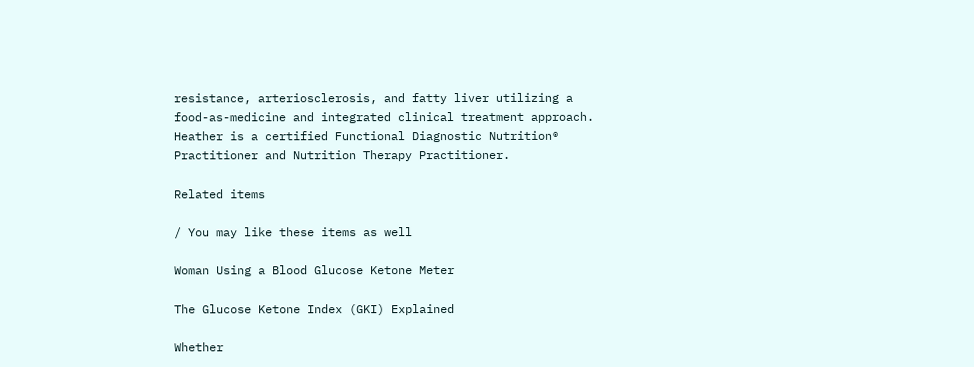resistance, arteriosclerosis, and fatty liver utilizing a food-as-medicine and integrated clinical treatment approach. Heather is a certified Functional Diagnostic Nutrition® Practitioner and Nutrition Therapy Practitioner.

Related items

/ You may like these items as well

Woman Using a Blood Glucose Ketone Meter

The Glucose Ketone Index (GKI) Explained

Whether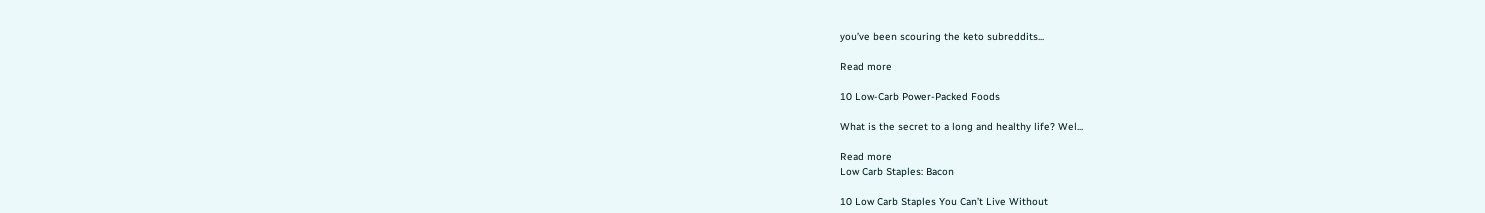you’ve been scouring the keto subreddits...

Read more

10 Low-Carb Power-Packed Foods

What is the secret to a long and healthy life? Wel...

Read more
Low Carb Staples: Bacon

10 Low Carb Staples You Can’t Live Without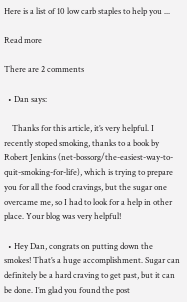Here is a list of 10 low carb staples to help you ...

Read more

There are 2 comments

  • Dan says:

    Thanks for this article, it’s very helpful. I recently stoped smoking, thanks to a book by Robert Jenkins (net-bossorg/the-easiest-way-to-quit-smoking-for-life), which is trying to prepare you for all the food cravings, but the sugar one overcame me, so I had to look for a help in other place. Your blog was very helpful!

  • Hey Dan, congrats on putting down the smokes! That’s a huge accomplishment. Sugar can definitely be a hard craving to get past, but it can be done. I’m glad you found the post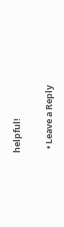helpful!

  • Leave a Reply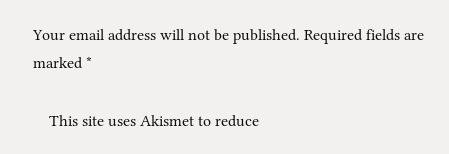Your email address will not be published. Required fields are marked *

    This site uses Akismet to reduce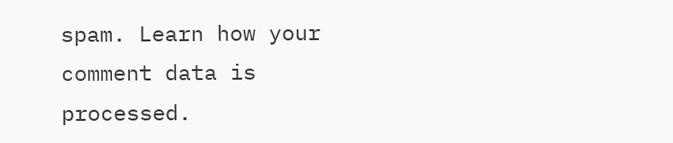spam. Learn how your comment data is processed.